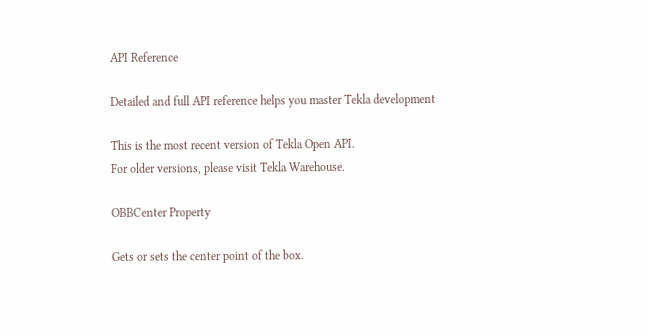API Reference

Detailed and full API reference helps you master Tekla development

This is the most recent version of Tekla Open API.
For older versions, please visit Tekla Warehouse.

OBBCenter Property

Gets or sets the center point of the box.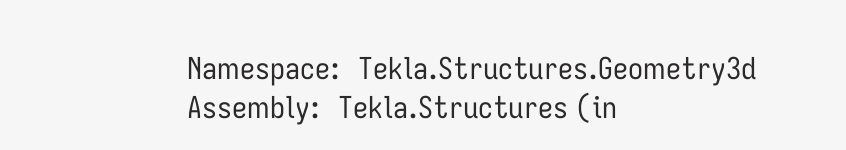Namespace:  Tekla.Structures.Geometry3d
Assembly:  Tekla.Structures (in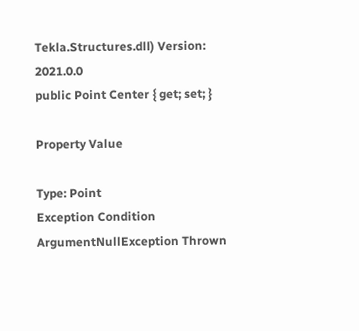Tekla.Structures.dll) Version: 2021.0.0
public Point Center { get; set; }

Property Value

Type: Point
Exception Condition
ArgumentNullException Thrown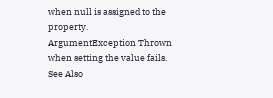when null is assigned to the property.
ArgumentException Thrown when setting the value fails.
See Also